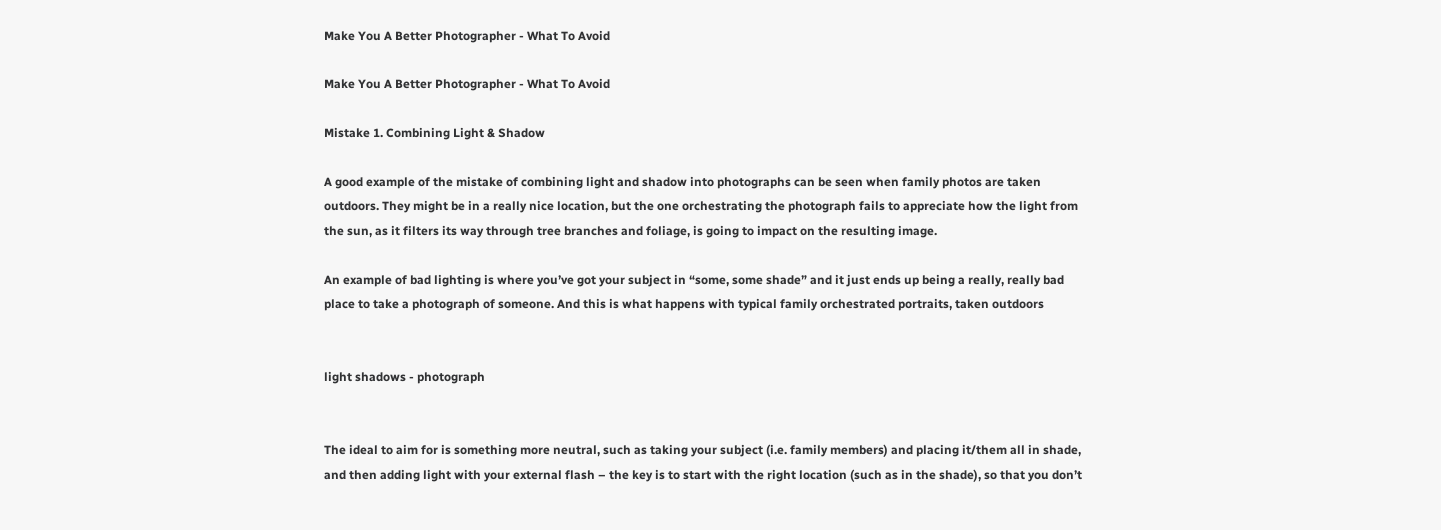Make You A Better Photographer - What To Avoid

Make You A Better Photographer - What To Avoid

Mistake 1. Combining Light & Shadow

A good example of the mistake of combining light and shadow into photographs can be seen when family photos are taken outdoors. They might be in a really nice location, but the one orchestrating the photograph fails to appreciate how the light from the sun, as it filters its way through tree branches and foliage, is going to impact on the resulting image.

An example of bad lighting is where you’ve got your subject in “some, some shade” and it just ends up being a really, really bad place to take a photograph of someone. And this is what happens with typical family orchestrated portraits, taken outdoors


light shadows - photograph


The ideal to aim for is something more neutral, such as taking your subject (i.e. family members) and placing it/them all in shade, and then adding light with your external flash – the key is to start with the right location (such as in the shade), so that you don’t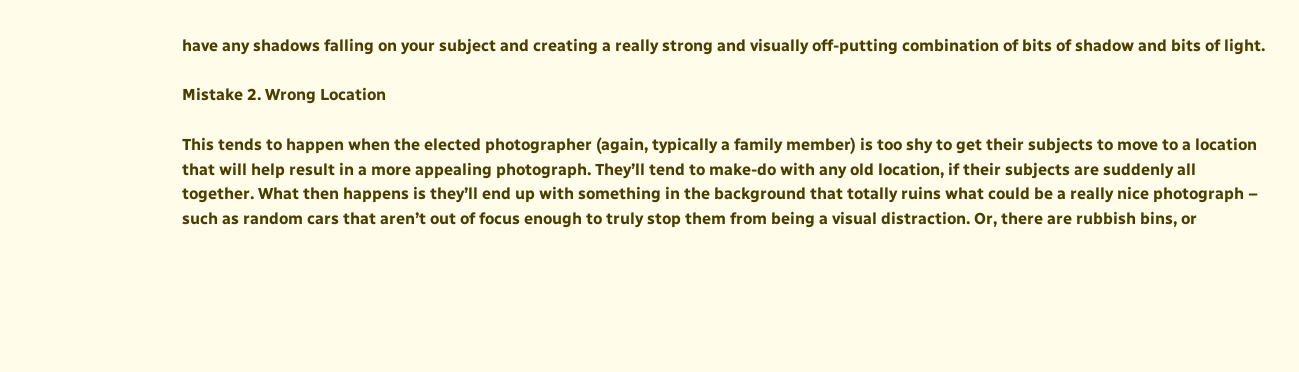have any shadows falling on your subject and creating a really strong and visually off-putting combination of bits of shadow and bits of light.

Mistake 2. Wrong Location

This tends to happen when the elected photographer (again, typically a family member) is too shy to get their subjects to move to a location that will help result in a more appealing photograph. They’ll tend to make-do with any old location, if their subjects are suddenly all together. What then happens is they’ll end up with something in the background that totally ruins what could be a really nice photograph – such as random cars that aren’t out of focus enough to truly stop them from being a visual distraction. Or, there are rubbish bins, or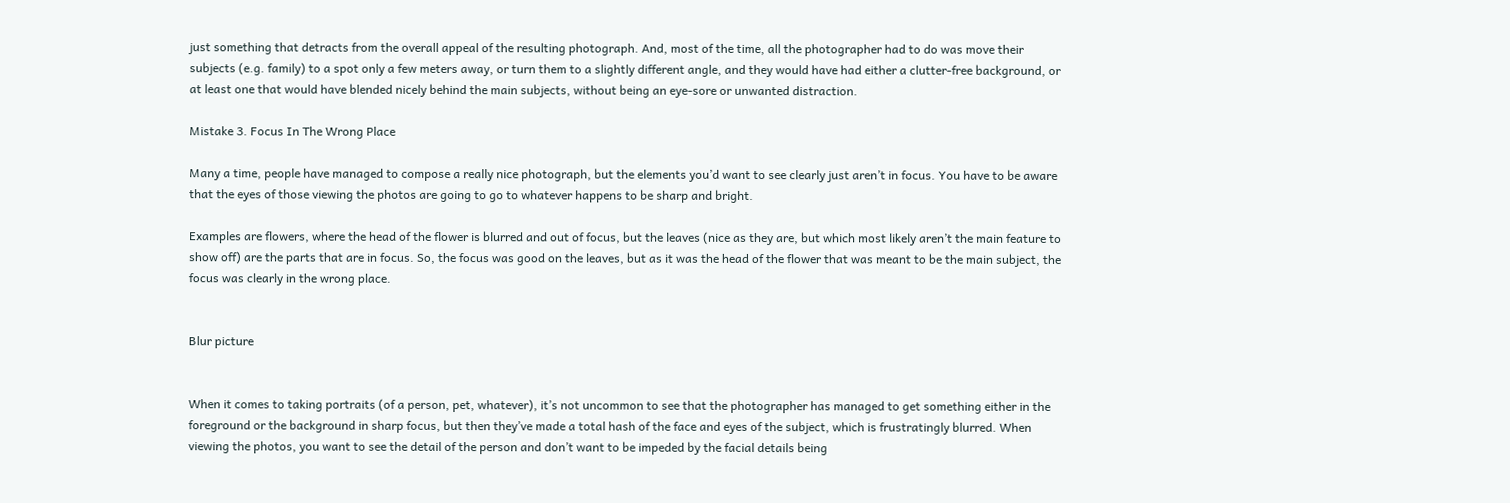just something that detracts from the overall appeal of the resulting photograph. And, most of the time, all the photographer had to do was move their subjects (e.g. family) to a spot only a few meters away, or turn them to a slightly different angle, and they would have had either a clutter-free background, or at least one that would have blended nicely behind the main subjects, without being an eye-sore or unwanted distraction.

Mistake 3. Focus In The Wrong Place

Many a time, people have managed to compose a really nice photograph, but the elements you’d want to see clearly just aren’t in focus. You have to be aware that the eyes of those viewing the photos are going to go to whatever happens to be sharp and bright.

Examples are flowers, where the head of the flower is blurred and out of focus, but the leaves (nice as they are, but which most likely aren’t the main feature to show off) are the parts that are in focus. So, the focus was good on the leaves, but as it was the head of the flower that was meant to be the main subject, the focus was clearly in the wrong place.


Blur picture


When it comes to taking portraits (of a person, pet, whatever), it’s not uncommon to see that the photographer has managed to get something either in the foreground or the background in sharp focus, but then they’ve made a total hash of the face and eyes of the subject, which is frustratingly blurred. When viewing the photos, you want to see the detail of the person and don’t want to be impeded by the facial details being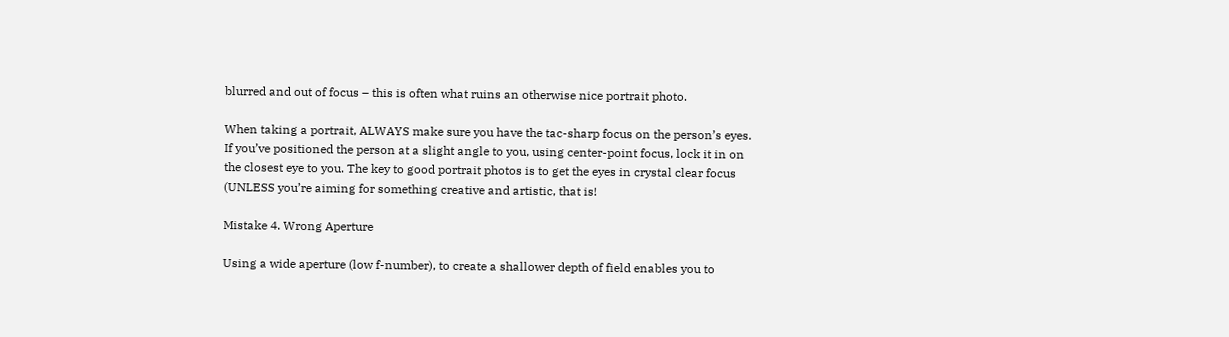blurred and out of focus – this is often what ruins an otherwise nice portrait photo.

When taking a portrait, ALWAYS make sure you have the tac-sharp focus on the person’s eyes. If you’ve positioned the person at a slight angle to you, using center-point focus, lock it in on the closest eye to you. The key to good portrait photos is to get the eyes in crystal clear focus (UNLESS you’re aiming for something creative and artistic, that is!

Mistake 4. Wrong Aperture

Using a wide aperture (low f-number), to create a shallower depth of field enables you to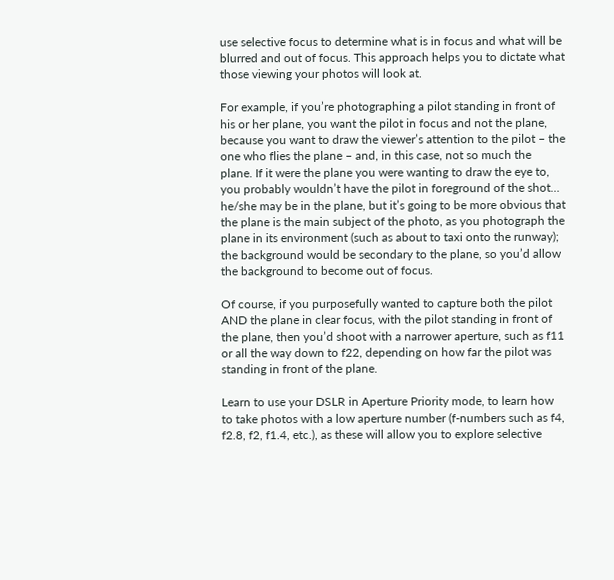use selective focus to determine what is in focus and what will be blurred and out of focus. This approach helps you to dictate what those viewing your photos will look at.

For example, if you’re photographing a pilot standing in front of his or her plane, you want the pilot in focus and not the plane, because you want to draw the viewer’s attention to the pilot – the one who flies the plane – and, in this case, not so much the plane. If it were the plane you were wanting to draw the eye to, you probably wouldn’t have the pilot in foreground of the shot… he/she may be in the plane, but it’s going to be more obvious that the plane is the main subject of the photo, as you photograph the plane in its environment (such as about to taxi onto the runway); the background would be secondary to the plane, so you’d allow the background to become out of focus.

Of course, if you purposefully wanted to capture both the pilot AND the plane in clear focus, with the pilot standing in front of the plane, then you’d shoot with a narrower aperture, such as f11 or all the way down to f22, depending on how far the pilot was standing in front of the plane.

Learn to use your DSLR in Aperture Priority mode, to learn how to take photos with a low aperture number (f-numbers such as f4, f2.8, f2, f1.4, etc.), as these will allow you to explore selective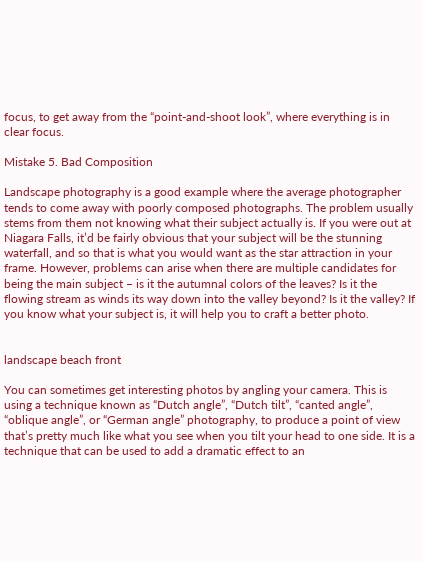focus, to get away from the “point-and-shoot look”, where everything is in clear focus.

Mistake 5. Bad Composition

Landscape photography is a good example where the average photographer tends to come away with poorly composed photographs. The problem usually stems from them not knowing what their subject actually is. If you were out at Niagara Falls, it’d be fairly obvious that your subject will be the stunning waterfall, and so that is what you would want as the star attraction in your frame. However, problems can arise when there are multiple candidates for being the main subject – is it the autumnal colors of the leaves? Is it the flowing stream as winds its way down into the valley beyond? Is it the valley? If you know what your subject is, it will help you to craft a better photo.


landscape beach front

You can sometimes get interesting photos by angling your camera. This is using a technique known as “Dutch angle”, “Dutch tilt”, “canted angle”, “oblique angle”, or “German angle” photography, to produce a point of view that’s pretty much like what you see when you tilt your head to one side. It is a technique that can be used to add a dramatic effect to an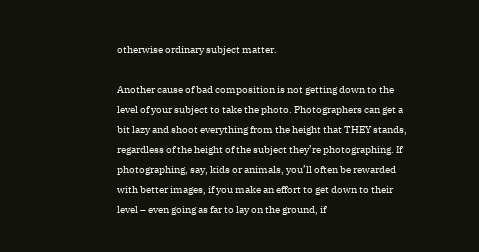otherwise ordinary subject matter.

Another cause of bad composition is not getting down to the level of your subject to take the photo. Photographers can get a bit lazy and shoot everything from the height that THEY stands, regardless of the height of the subject they’re photographing. If photographing, say, kids or animals, you’ll often be rewarded with better images, if you make an effort to get down to their level – even going as far to lay on the ground, if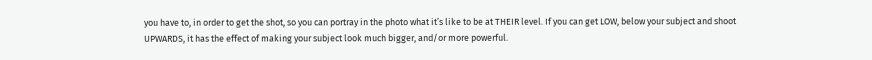you have to, in order to get the shot, so you can portray in the photo what it’s like to be at THEIR level. If you can get LOW, below your subject and shoot UPWARDS, it has the effect of making your subject look much bigger, and/or more powerful.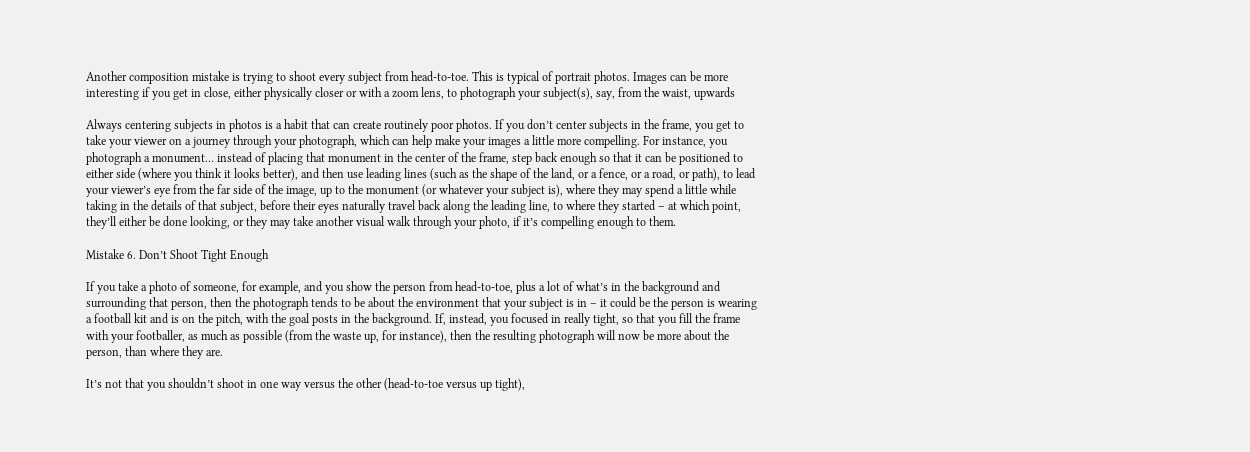Another composition mistake is trying to shoot every subject from head-to-toe. This is typical of portrait photos. Images can be more interesting if you get in close, either physically closer or with a zoom lens, to photograph your subject(s), say, from the waist, upwards

Always centering subjects in photos is a habit that can create routinely poor photos. If you don’t center subjects in the frame, you get to take your viewer on a journey through your photograph, which can help make your images a little more compelling. For instance, you photograph a monument… instead of placing that monument in the center of the frame, step back enough so that it can be positioned to either side (where you think it looks better), and then use leading lines (such as the shape of the land, or a fence, or a road, or path), to lead your viewer’s eye from the far side of the image, up to the monument (or whatever your subject is), where they may spend a little while taking in the details of that subject, before their eyes naturally travel back along the leading line, to where they started – at which point, they’ll either be done looking, or they may take another visual walk through your photo, if it’s compelling enough to them.

Mistake 6. Don’t Shoot Tight Enough

If you take a photo of someone, for example, and you show the person from head-to-toe, plus a lot of what’s in the background and surrounding that person, then the photograph tends to be about the environment that your subject is in – it could be the person is wearing a football kit and is on the pitch, with the goal posts in the background. If, instead, you focused in really tight, so that you fill the frame with your footballer, as much as possible (from the waste up, for instance), then the resulting photograph will now be more about the person, than where they are.

It’s not that you shouldn’t shoot in one way versus the other (head-to-toe versus up tight),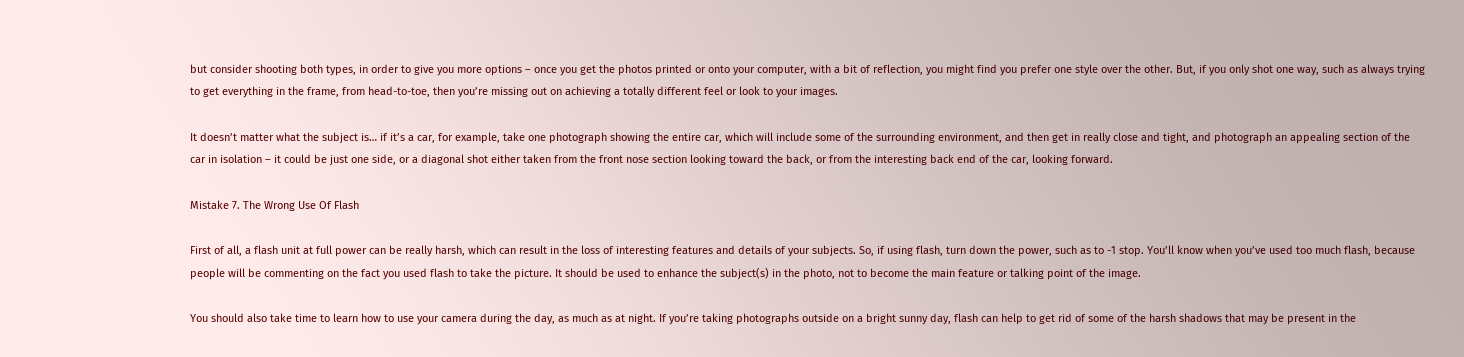but consider shooting both types, in order to give you more options – once you get the photos printed or onto your computer, with a bit of reflection, you might find you prefer one style over the other. But, if you only shot one way, such as always trying to get everything in the frame, from head-to-toe, then you’re missing out on achieving a totally different feel or look to your images.

It doesn’t matter what the subject is… if it’s a car, for example, take one photograph showing the entire car, which will include some of the surrounding environment, and then get in really close and tight, and photograph an appealing section of the car in isolation – it could be just one side, or a diagonal shot either taken from the front nose section looking toward the back, or from the interesting back end of the car, looking forward.

Mistake 7. The Wrong Use Of Flash

First of all, a flash unit at full power can be really harsh, which can result in the loss of interesting features and details of your subjects. So, if using flash, turn down the power, such as to -1 stop. You’ll know when you’ve used too much flash, because people will be commenting on the fact you used flash to take the picture. It should be used to enhance the subject(s) in the photo, not to become the main feature or talking point of the image.

You should also take time to learn how to use your camera during the day, as much as at night. If you’re taking photographs outside on a bright sunny day, flash can help to get rid of some of the harsh shadows that may be present in the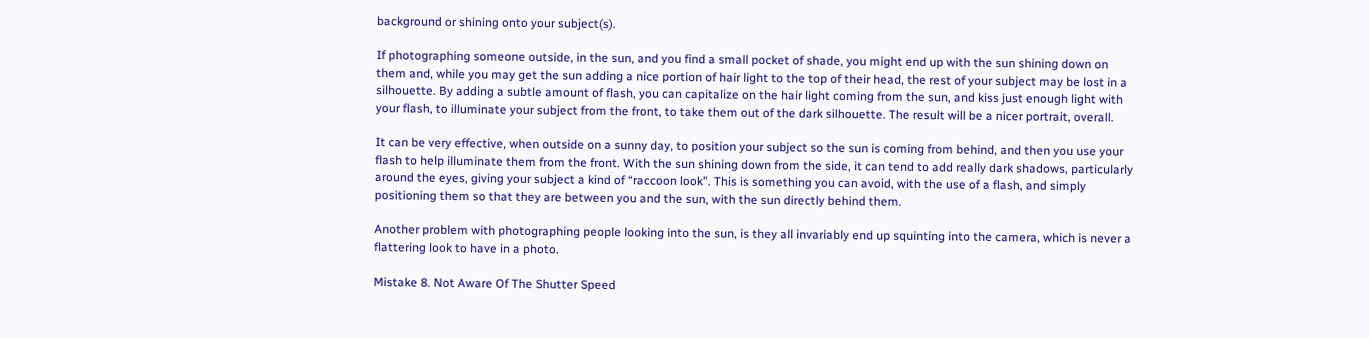background or shining onto your subject(s).

If photographing someone outside, in the sun, and you find a small pocket of shade, you might end up with the sun shining down on them and, while you may get the sun adding a nice portion of hair light to the top of their head, the rest of your subject may be lost in a silhouette. By adding a subtle amount of flash, you can capitalize on the hair light coming from the sun, and kiss just enough light with your flash, to illuminate your subject from the front, to take them out of the dark silhouette. The result will be a nicer portrait, overall.

It can be very effective, when outside on a sunny day, to position your subject so the sun is coming from behind, and then you use your flash to help illuminate them from the front. With the sun shining down from the side, it can tend to add really dark shadows, particularly around the eyes, giving your subject a kind of “raccoon look”. This is something you can avoid, with the use of a flash, and simply positioning them so that they are between you and the sun, with the sun directly behind them.

Another problem with photographing people looking into the sun, is they all invariably end up squinting into the camera, which is never a flattering look to have in a photo.

Mistake 8. Not Aware Of The Shutter Speed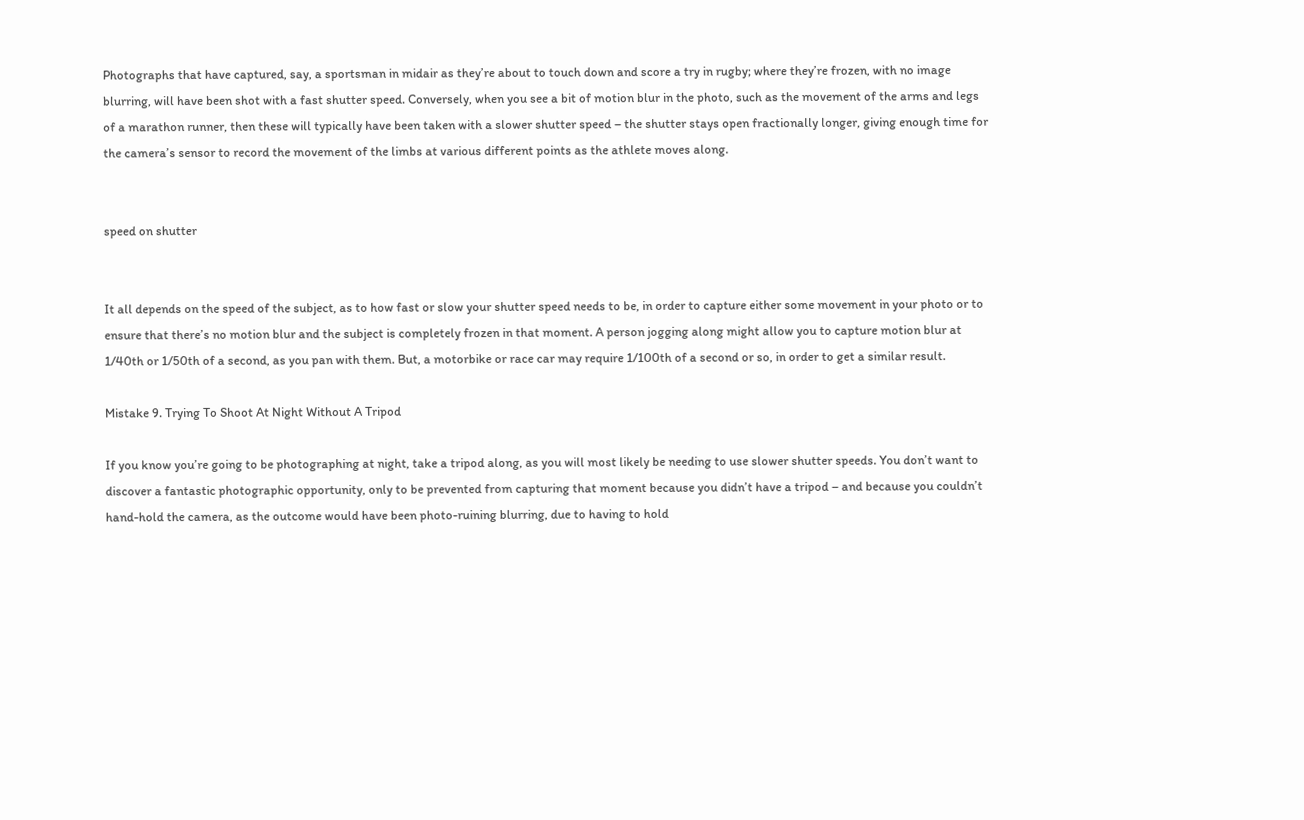Photographs that have captured, say, a sportsman in midair as they’re about to touch down and score a try in rugby; where they’re frozen, with no image blurring, will have been shot with a fast shutter speed. Conversely, when you see a bit of motion blur in the photo, such as the movement of the arms and legs of a marathon runner, then these will typically have been taken with a slower shutter speed – the shutter stays open fractionally longer, giving enough time for the camera’s sensor to record the movement of the limbs at various different points as the athlete moves along.


speed on shutter


It all depends on the speed of the subject, as to how fast or slow your shutter speed needs to be, in order to capture either some movement in your photo or to ensure that there’s no motion blur and the subject is completely frozen in that moment. A person jogging along might allow you to capture motion blur at 1/40th or 1/50th of a second, as you pan with them. But, a motorbike or race car may require 1/100th of a second or so, in order to get a similar result.

Mistake 9. Trying To Shoot At Night Without A Tripod

If you know you’re going to be photographing at night, take a tripod along, as you will most likely be needing to use slower shutter speeds. You don’t want to discover a fantastic photographic opportunity, only to be prevented from capturing that moment because you didn’t have a tripod – and because you couldn’t hand-hold the camera, as the outcome would have been photo-ruining blurring, due to having to hold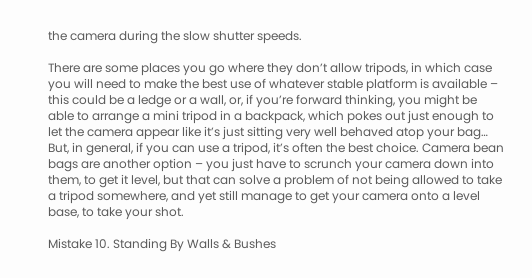the camera during the slow shutter speeds.

There are some places you go where they don’t allow tripods, in which case you will need to make the best use of whatever stable platform is available – this could be a ledge or a wall, or, if you’re forward thinking, you might be able to arrange a mini tripod in a backpack, which pokes out just enough to let the camera appear like it’s just sitting very well behaved atop your bag… But, in general, if you can use a tripod, it’s often the best choice. Camera bean bags are another option – you just have to scrunch your camera down into them, to get it level, but that can solve a problem of not being allowed to take a tripod somewhere, and yet still manage to get your camera onto a level base, to take your shot.

Mistake 10. Standing By Walls & Bushes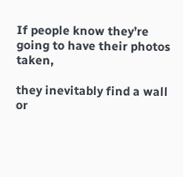If people know they’re going to have their photos taken,

they inevitably find a wall or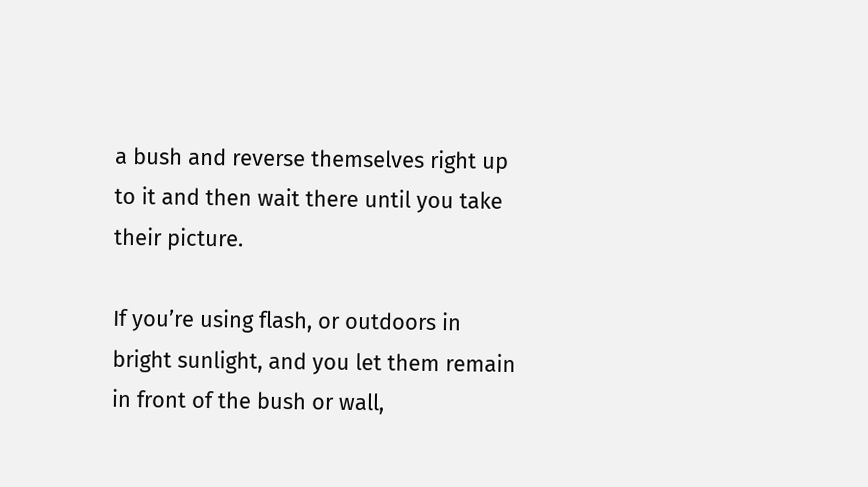a bush and reverse themselves right up to it and then wait there until you take their picture.

If you’re using flash, or outdoors in bright sunlight, and you let them remain in front of the bush or wall,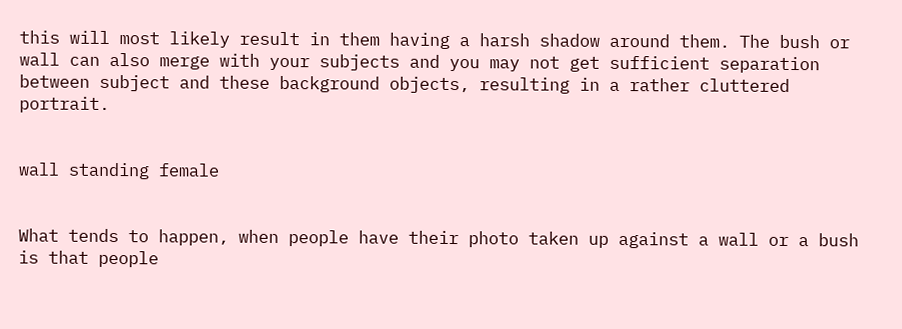this will most likely result in them having a harsh shadow around them. The bush or wall can also merge with your subjects and you may not get sufficient separation between subject and these background objects, resulting in a rather cluttered portrait.


wall standing female


What tends to happen, when people have their photo taken up against a wall or a bush is that people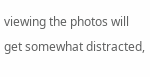viewing the photos will get somewhat distracted,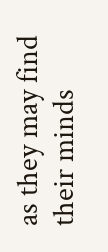as they may find their minds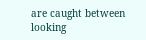are caught between looking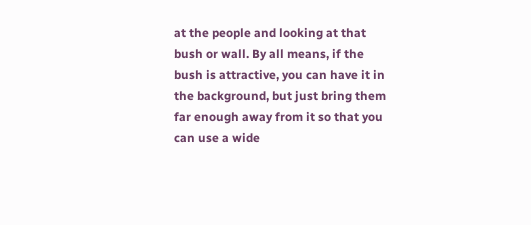at the people and looking at that bush or wall. By all means, if the bush is attractive, you can have it in the background, but just bring them far enough away from it so that you can use a wide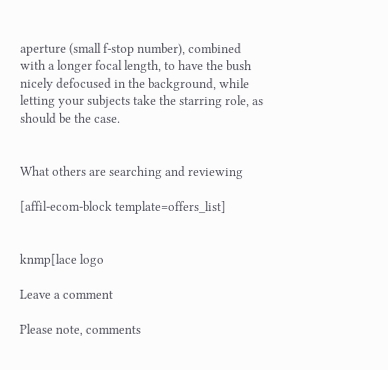aperture (small f-stop number), combined with a longer focal length, to have the bush nicely defocused in the background, while letting your subjects take the starring role, as should be the case.


What others are searching and reviewing

[affil-ecom-block template=offers_list]


knmp[lace logo

Leave a comment

Please note, comments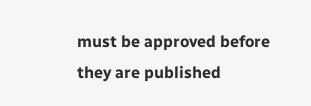must be approved before they are published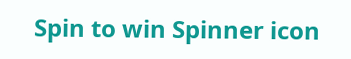Spin to win Spinner icon